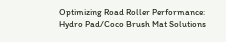Optimizing Road Roller Performance: Hydro Pad/Coco Brush Mat Solutions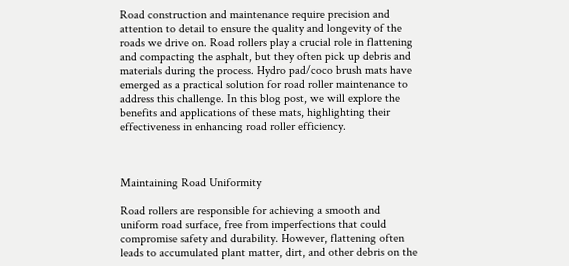Road construction and maintenance require precision and attention to detail to ensure the quality and longevity of the roads we drive on. Road rollers play a crucial role in flattening and compacting the asphalt, but they often pick up debris and materials during the process. Hydro pad/coco brush mats have emerged as a practical solution for road roller maintenance to address this challenge. In this blog post, we will explore the benefits and applications of these mats, highlighting their effectiveness in enhancing road roller efficiency.



Maintaining Road Uniformity

Road rollers are responsible for achieving a smooth and uniform road surface, free from imperfections that could compromise safety and durability. However, flattening often leads to accumulated plant matter, dirt, and other debris on the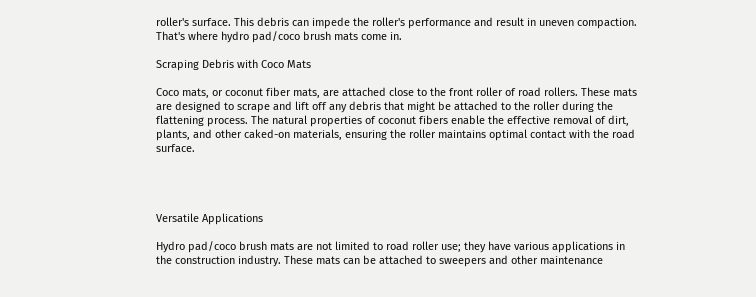roller's surface. This debris can impede the roller's performance and result in uneven compaction. That's where hydro pad/coco brush mats come in.

Scraping Debris with Coco Mats

Coco mats, or coconut fiber mats, are attached close to the front roller of road rollers. These mats are designed to scrape and lift off any debris that might be attached to the roller during the flattening process. The natural properties of coconut fibers enable the effective removal of dirt, plants, and other caked-on materials, ensuring the roller maintains optimal contact with the road surface.




Versatile Applications

Hydro pad/coco brush mats are not limited to road roller use; they have various applications in the construction industry. These mats can be attached to sweepers and other maintenance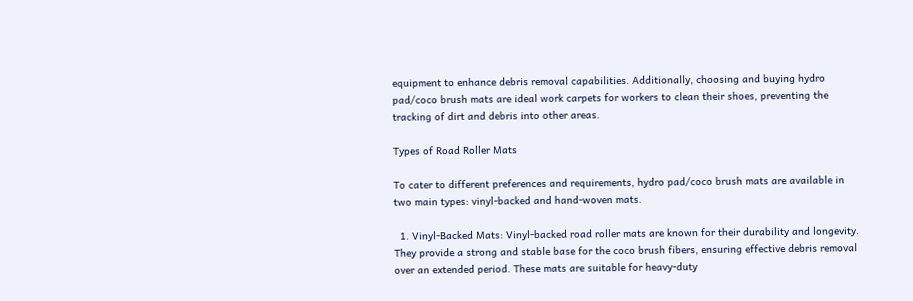equipment to enhance debris removal capabilities. Additionally, choosing and buying hydro pad/coco brush mats are ideal work carpets for workers to clean their shoes, preventing the tracking of dirt and debris into other areas.

Types of Road Roller Mats

To cater to different preferences and requirements, hydro pad/coco brush mats are available in two main types: vinyl-backed and hand-woven mats.

  1. Vinyl-Backed Mats: Vinyl-backed road roller mats are known for their durability and longevity. They provide a strong and stable base for the coco brush fibers, ensuring effective debris removal over an extended period. These mats are suitable for heavy-duty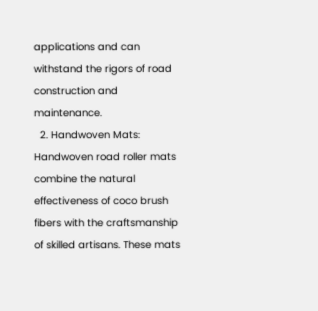applications and can withstand the rigors of road construction and maintenance.
  2. Handwoven Mats: Handwoven road roller mats combine the natural effectiveness of coco brush fibers with the craftsmanship of skilled artisans. These mats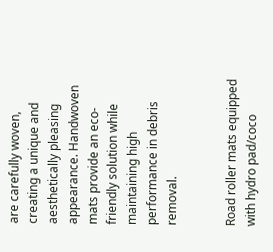are carefully woven, creating a unique and aesthetically pleasing appearance. Handwoven mats provide an eco-friendly solution while maintaining high performance in debris removal.


Road roller mats equipped with hydro pad/coco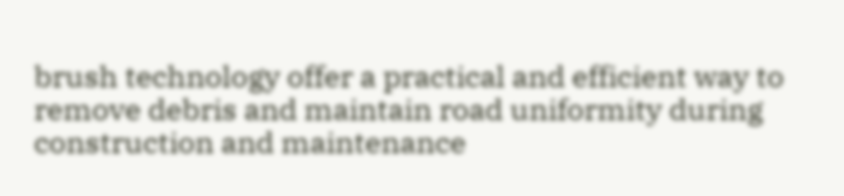brush technology offer a practical and efficient way to remove debris and maintain road uniformity during construction and maintenance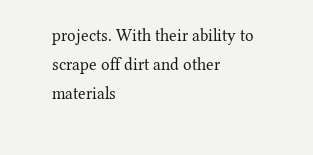projects. With their ability to scrape off dirt and other materials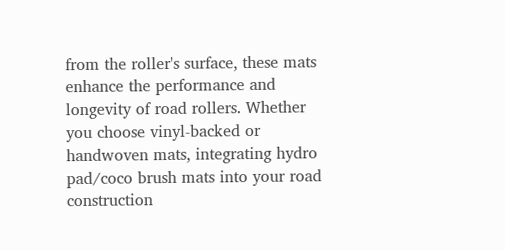from the roller's surface, these mats enhance the performance and longevity of road rollers. Whether you choose vinyl-backed or handwoven mats, integrating hydro pad/coco brush mats into your road construction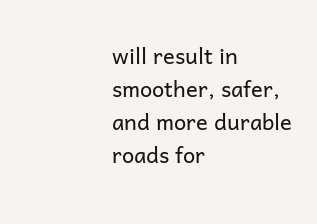will result in smoother, safer, and more durable roads for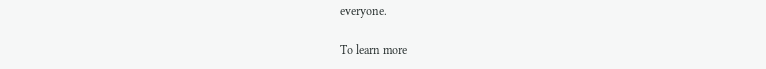everyone.

To learn more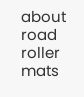about road roller mats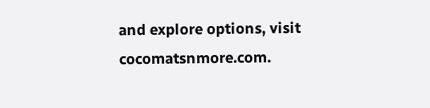and explore options, visit cocomatsnmore.com.